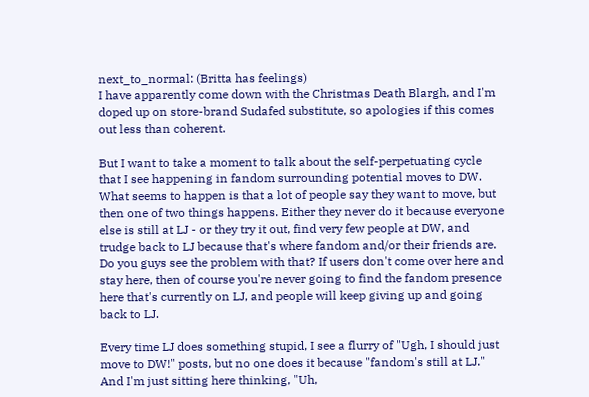next_to_normal: (Britta has feelings)
I have apparently come down with the Christmas Death Blargh, and I'm doped up on store-brand Sudafed substitute, so apologies if this comes out less than coherent.

But I want to take a moment to talk about the self-perpetuating cycle that I see happening in fandom surrounding potential moves to DW. What seems to happen is that a lot of people say they want to move, but then one of two things happens. Either they never do it because everyone else is still at LJ - or they try it out, find very few people at DW, and trudge back to LJ because that's where fandom and/or their friends are. Do you guys see the problem with that? If users don't come over here and stay here, then of course you're never going to find the fandom presence here that's currently on LJ, and people will keep giving up and going back to LJ.

Every time LJ does something stupid, I see a flurry of "Ugh, I should just move to DW!" posts, but no one does it because "fandom's still at LJ." And I'm just sitting here thinking, "Uh,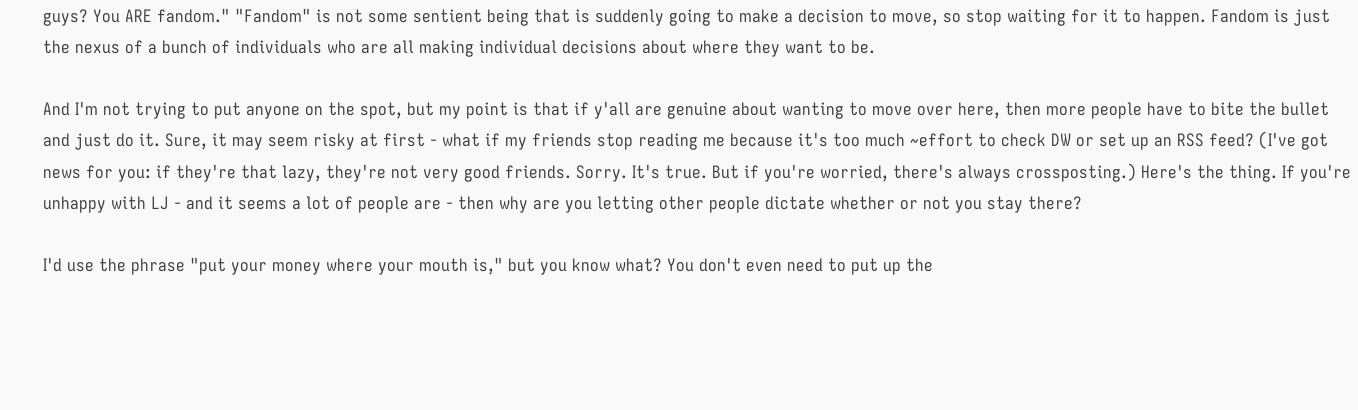guys? You ARE fandom." "Fandom" is not some sentient being that is suddenly going to make a decision to move, so stop waiting for it to happen. Fandom is just the nexus of a bunch of individuals who are all making individual decisions about where they want to be.

And I'm not trying to put anyone on the spot, but my point is that if y'all are genuine about wanting to move over here, then more people have to bite the bullet and just do it. Sure, it may seem risky at first - what if my friends stop reading me because it's too much ~effort to check DW or set up an RSS feed? (I've got news for you: if they're that lazy, they're not very good friends. Sorry. It's true. But if you're worried, there's always crossposting.) Here's the thing. If you're unhappy with LJ - and it seems a lot of people are - then why are you letting other people dictate whether or not you stay there?

I'd use the phrase "put your money where your mouth is," but you know what? You don't even need to put up the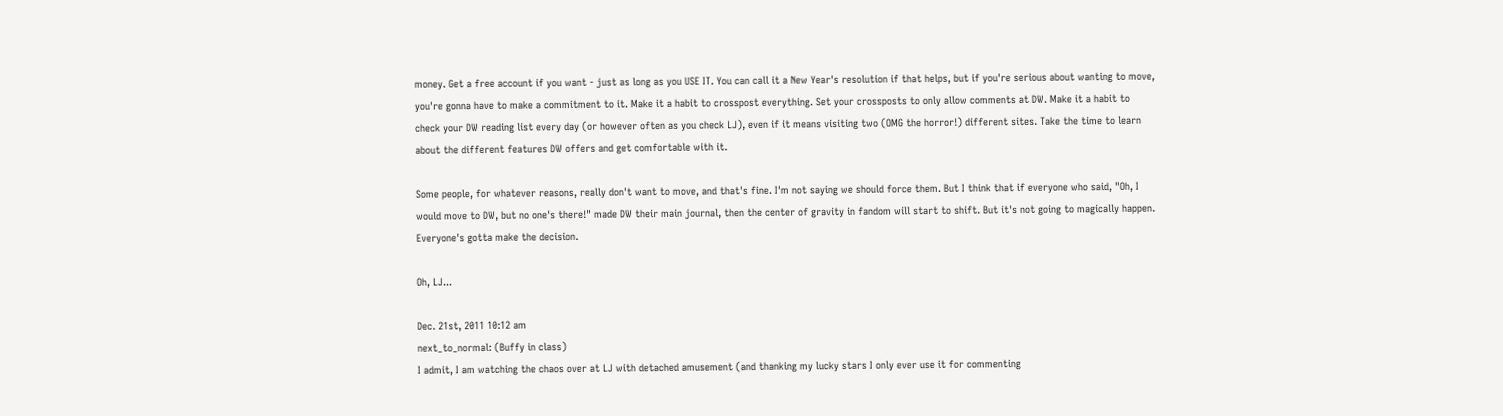money. Get a free account if you want - just as long as you USE IT. You can call it a New Year's resolution if that helps, but if you're serious about wanting to move, you're gonna have to make a commitment to it. Make it a habit to crosspost everything. Set your crossposts to only allow comments at DW. Make it a habit to check your DW reading list every day (or however often as you check LJ), even if it means visiting two (OMG the horror!) different sites. Take the time to learn about the different features DW offers and get comfortable with it.

Some people, for whatever reasons, really don't want to move, and that's fine. I'm not saying we should force them. But I think that if everyone who said, "Oh, I would move to DW, but no one's there!" made DW their main journal, then the center of gravity in fandom will start to shift. But it's not going to magically happen. Everyone's gotta make the decision.

Oh, LJ...

Dec. 21st, 2011 10:12 am
next_to_normal: (Buffy in class)
I admit, I am watching the chaos over at LJ with detached amusement (and thanking my lucky stars I only ever use it for commenting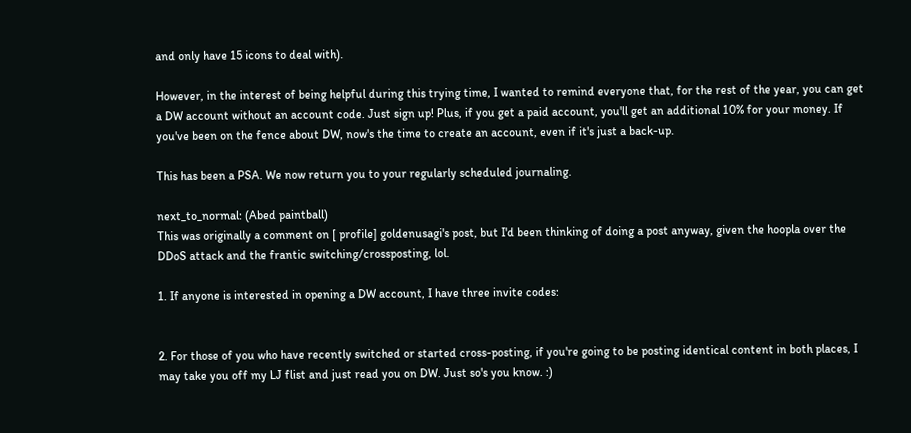and only have 15 icons to deal with).

However, in the interest of being helpful during this trying time, I wanted to remind everyone that, for the rest of the year, you can get a DW account without an account code. Just sign up! Plus, if you get a paid account, you'll get an additional 10% for your money. If you've been on the fence about DW, now's the time to create an account, even if it's just a back-up.

This has been a PSA. We now return you to your regularly scheduled journaling.

next_to_normal: (Abed paintball)
This was originally a comment on [ profile] goldenusagi's post, but I'd been thinking of doing a post anyway, given the hoopla over the DDoS attack and the frantic switching/crossposting, lol.

1. If anyone is interested in opening a DW account, I have three invite codes:


2. For those of you who have recently switched or started cross-posting, if you're going to be posting identical content in both places, I may take you off my LJ flist and just read you on DW. Just so's you know. :)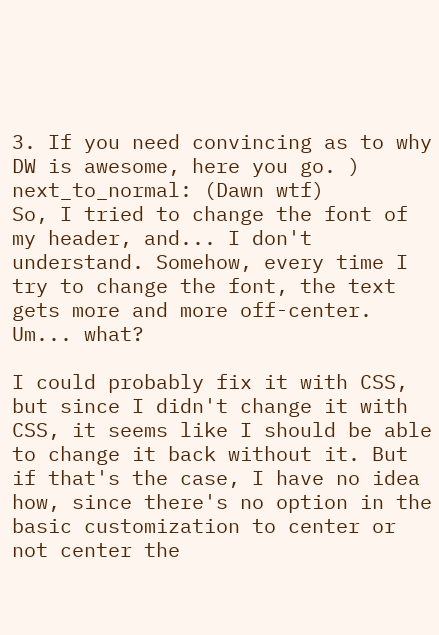3. If you need convincing as to why DW is awesome, here you go. )
next_to_normal: (Dawn wtf)
So, I tried to change the font of my header, and... I don't understand. Somehow, every time I try to change the font, the text gets more and more off-center. Um... what?

I could probably fix it with CSS, but since I didn't change it with CSS, it seems like I should be able to change it back without it. But if that's the case, I have no idea how, since there's no option in the basic customization to center or not center the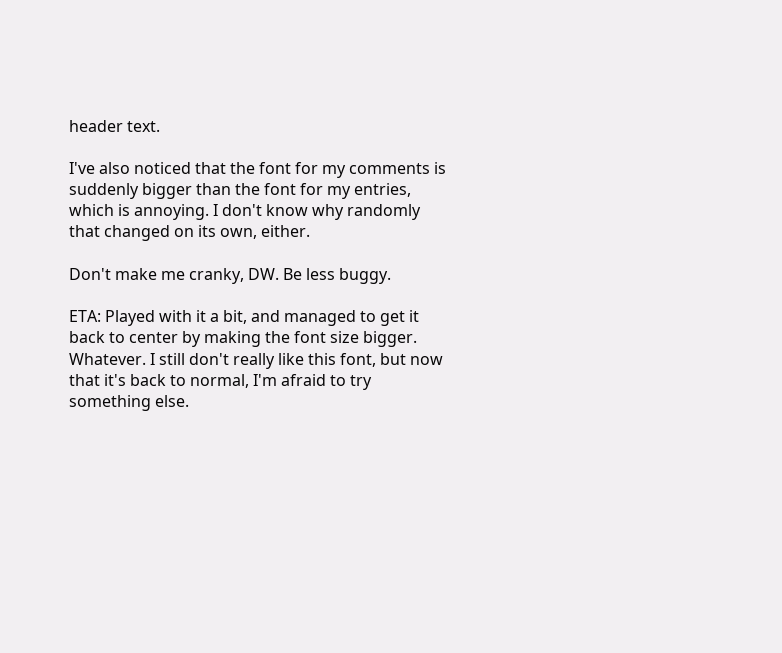header text.

I've also noticed that the font for my comments is suddenly bigger than the font for my entries, which is annoying. I don't know why randomly that changed on its own, either.

Don't make me cranky, DW. Be less buggy.

ETA: Played with it a bit, and managed to get it back to center by making the font size bigger. Whatever. I still don't really like this font, but now that it's back to normal, I'm afraid to try something else.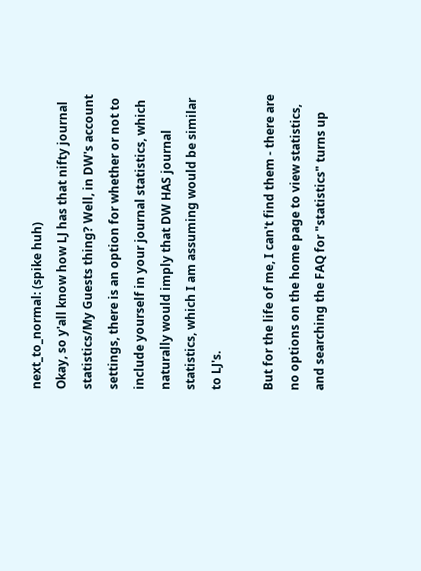next_to_normal: (spike huh)
Okay, so y'all know how LJ has that nifty journal statistics/My Guests thing? Well, in DW's account settings, there is an option for whether or not to include yourself in your journal statistics, which naturally would imply that DW HAS journal statistics, which I am assuming would be similar to LJ's.

But for the life of me, I can't find them - there are no options on the home page to view statistics, and searching the FAQ for "statistics" turns up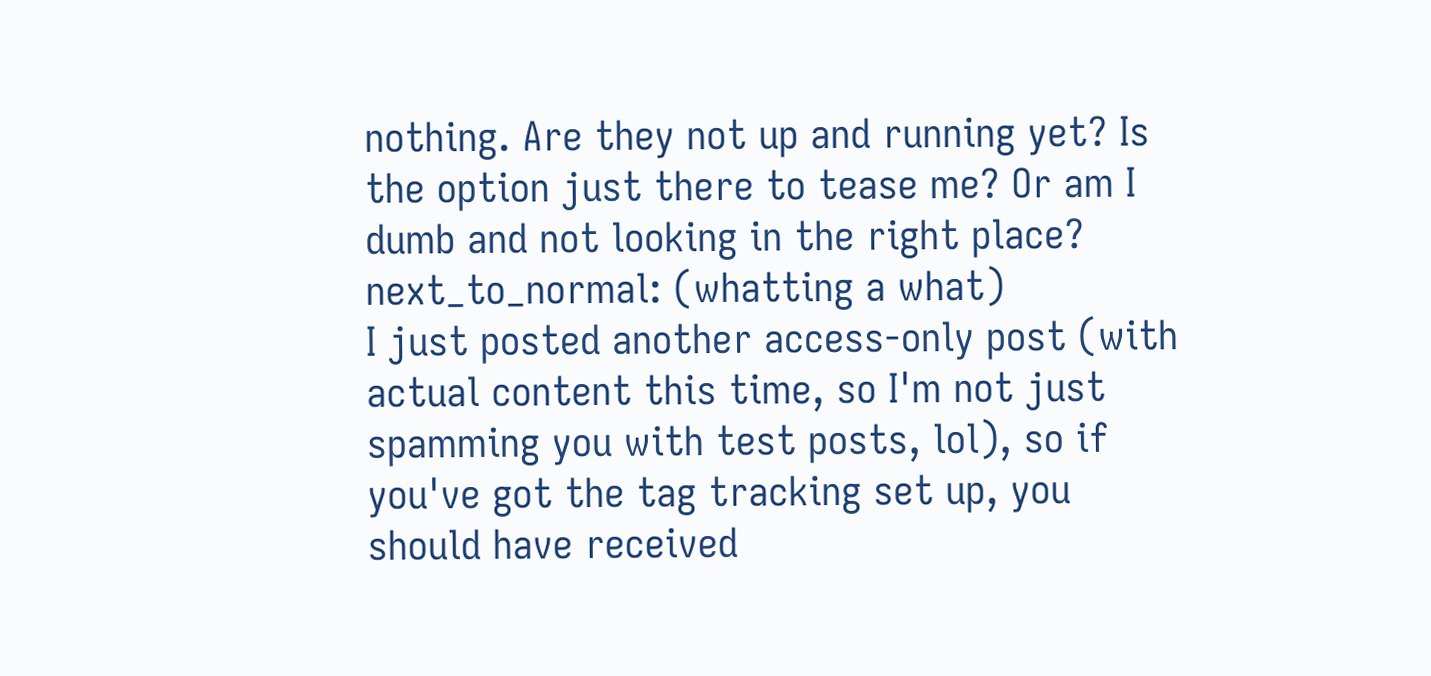nothing. Are they not up and running yet? Is the option just there to tease me? Or am I dumb and not looking in the right place?
next_to_normal: (whatting a what)
I just posted another access-only post (with actual content this time, so I'm not just spamming you with test posts, lol), so if you've got the tag tracking set up, you should have received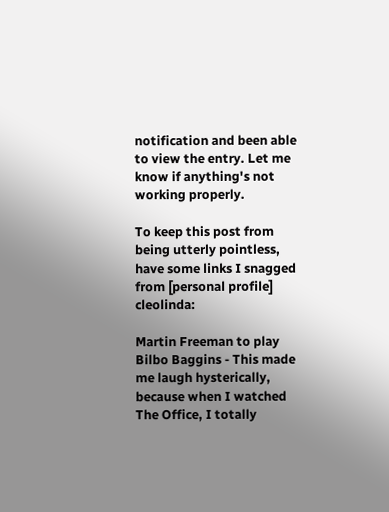notification and been able to view the entry. Let me know if anything's not working properly.

To keep this post from being utterly pointless, have some links I snagged from [personal profile] cleolinda:

Martin Freeman to play Bilbo Baggins - This made me laugh hysterically, because when I watched The Office, I totally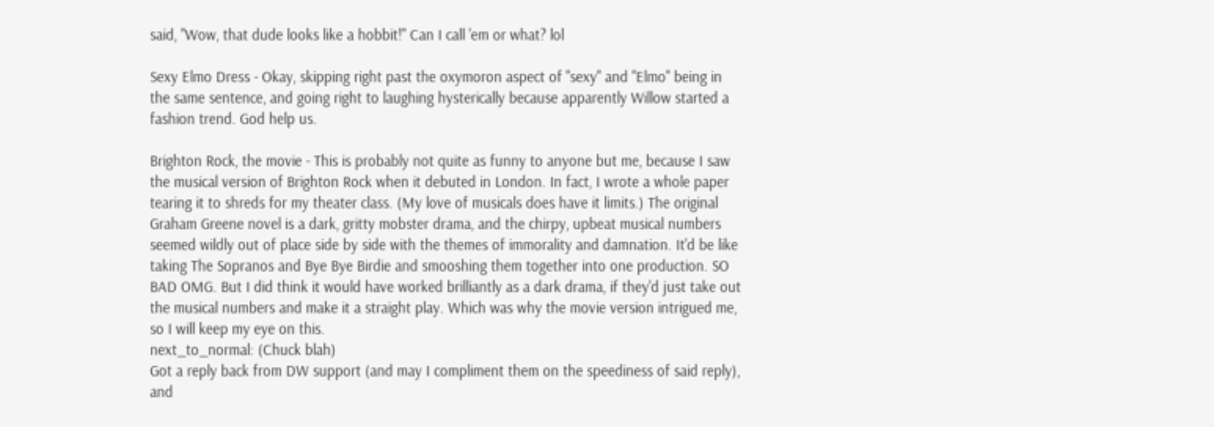said, "Wow, that dude looks like a hobbit!" Can I call 'em or what? lol

Sexy Elmo Dress - Okay, skipping right past the oxymoron aspect of "sexy" and "Elmo" being in the same sentence, and going right to laughing hysterically because apparently Willow started a fashion trend. God help us.

Brighton Rock, the movie - This is probably not quite as funny to anyone but me, because I saw the musical version of Brighton Rock when it debuted in London. In fact, I wrote a whole paper tearing it to shreds for my theater class. (My love of musicals does have it limits.) The original Graham Greene novel is a dark, gritty mobster drama, and the chirpy, upbeat musical numbers seemed wildly out of place side by side with the themes of immorality and damnation. It'd be like taking The Sopranos and Bye Bye Birdie and smooshing them together into one production. SO BAD OMG. But I did think it would have worked brilliantly as a dark drama, if they'd just take out the musical numbers and make it a straight play. Which was why the movie version intrigued me, so I will keep my eye on this.
next_to_normal: (Chuck blah)
Got a reply back from DW support (and may I compliment them on the speediness of said reply), and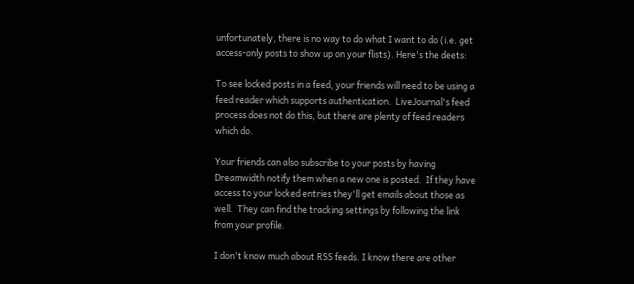unfortunately, there is no way to do what I want to do (i.e. get access-only posts to show up on your flists). Here's the deets:

To see locked posts in a feed, your friends will need to be using a feed reader which supports authentication.  LiveJournal's feed process does not do this, but there are plenty of feed readers which do.

Your friends can also subscribe to your posts by having Dreamwidth notify them when a new one is posted.  If they have access to your locked entries they'll get emails about those as well.  They can find the tracking settings by following the link from your profile.

I don't know much about RSS feeds. I know there are other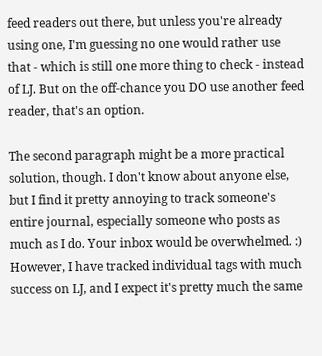feed readers out there, but unless you're already using one, I'm guessing no one would rather use that - which is still one more thing to check - instead of LJ. But on the off-chance you DO use another feed reader, that's an option.

The second paragraph might be a more practical solution, though. I don't know about anyone else, but I find it pretty annoying to track someone's entire journal, especially someone who posts as much as I do. Your inbox would be overwhelmed. :) However, I have tracked individual tags with much success on LJ, and I expect it's pretty much the same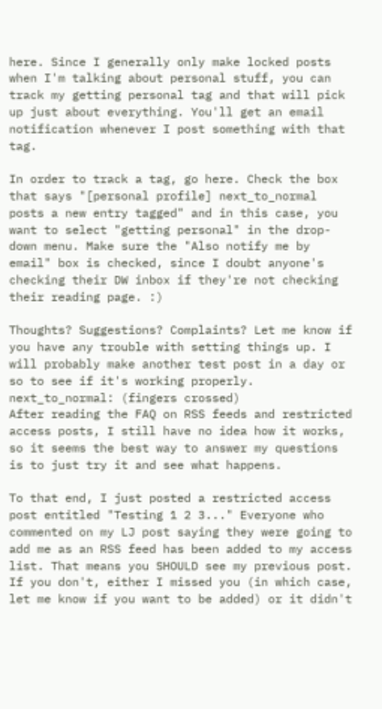here. Since I generally only make locked posts when I'm talking about personal stuff, you can track my getting personal tag and that will pick up just about everything. You'll get an email notification whenever I post something with that tag.

In order to track a tag, go here. Check the box that says "[personal profile] next_to_normal posts a new entry tagged" and in this case, you want to select "getting personal" in the drop-down menu. Make sure the "Also notify me by email" box is checked, since I doubt anyone's checking their DW inbox if they're not checking their reading page. :)

Thoughts? Suggestions? Complaints? Let me know if you have any trouble with setting things up. I will probably make another test post in a day or so to see if it's working properly.
next_to_normal: (fingers crossed)
After reading the FAQ on RSS feeds and restricted access posts, I still have no idea how it works, so it seems the best way to answer my questions is to just try it and see what happens.

To that end, I just posted a restricted access post entitled "Testing 1 2 3..." Everyone who commented on my LJ post saying they were going to add me as an RSS feed has been added to my access list. That means you SHOULD see my previous post. If you don't, either I missed you (in which case, let me know if you want to be added) or it didn't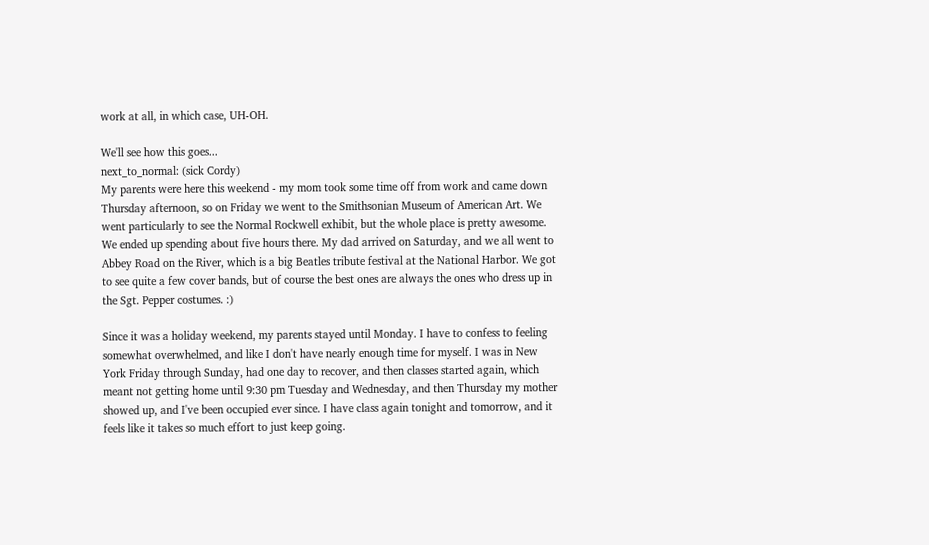work at all, in which case, UH-OH.

We'll see how this goes...
next_to_normal: (sick Cordy)
My parents were here this weekend - my mom took some time off from work and came down Thursday afternoon, so on Friday we went to the Smithsonian Museum of American Art. We went particularly to see the Normal Rockwell exhibit, but the whole place is pretty awesome. We ended up spending about five hours there. My dad arrived on Saturday, and we all went to Abbey Road on the River, which is a big Beatles tribute festival at the National Harbor. We got to see quite a few cover bands, but of course the best ones are always the ones who dress up in the Sgt. Pepper costumes. :)

Since it was a holiday weekend, my parents stayed until Monday. I have to confess to feeling somewhat overwhelmed, and like I don't have nearly enough time for myself. I was in New York Friday through Sunday, had one day to recover, and then classes started again, which meant not getting home until 9:30 pm Tuesday and Wednesday, and then Thursday my mother showed up, and I've been occupied ever since. I have class again tonight and tomorrow, and it feels like it takes so much effort to just keep going.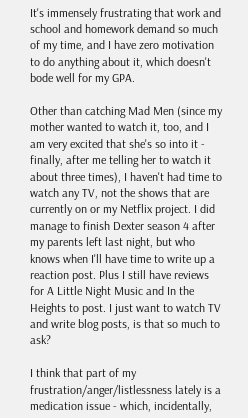It's immensely frustrating that work and school and homework demand so much of my time, and I have zero motivation to do anything about it, which doesn't bode well for my GPA.

Other than catching Mad Men (since my mother wanted to watch it, too, and I am very excited that she's so into it - finally, after me telling her to watch it about three times), I haven't had time to watch any TV, not the shows that are currently on or my Netflix project. I did manage to finish Dexter season 4 after my parents left last night, but who knows when I'll have time to write up a reaction post. Plus I still have reviews for A Little Night Music and In the Heights to post. I just want to watch TV and write blog posts, is that so much to ask?

I think that part of my frustration/anger/listlessness lately is a medication issue - which, incidentally,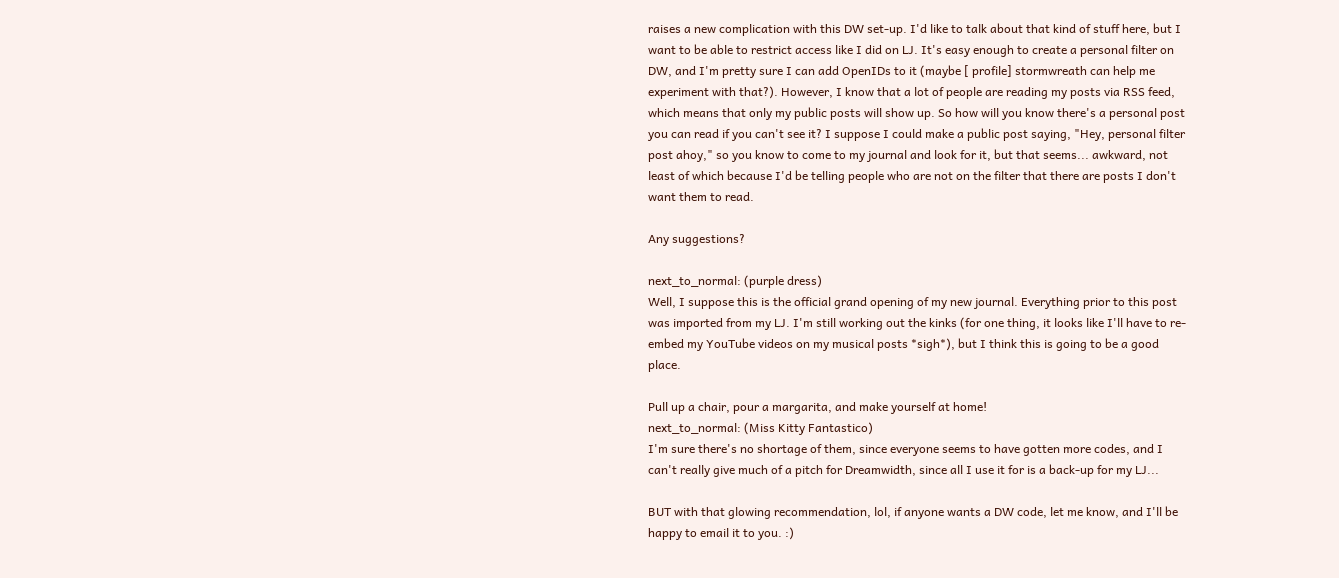raises a new complication with this DW set-up. I'd like to talk about that kind of stuff here, but I want to be able to restrict access like I did on LJ. It's easy enough to create a personal filter on DW, and I'm pretty sure I can add OpenIDs to it (maybe [ profile] stormwreath can help me experiment with that?). However, I know that a lot of people are reading my posts via RSS feed, which means that only my public posts will show up. So how will you know there's a personal post you can read if you can't see it? I suppose I could make a public post saying, "Hey, personal filter post ahoy," so you know to come to my journal and look for it, but that seems... awkward, not least of which because I'd be telling people who are not on the filter that there are posts I don't want them to read.

Any suggestions?

next_to_normal: (purple dress)
Well, I suppose this is the official grand opening of my new journal. Everything prior to this post was imported from my LJ. I'm still working out the kinks (for one thing, it looks like I'll have to re-embed my YouTube videos on my musical posts *sigh*), but I think this is going to be a good place.

Pull up a chair, pour a margarita, and make yourself at home!
next_to_normal: (Miss Kitty Fantastico)
I'm sure there's no shortage of them, since everyone seems to have gotten more codes, and I can't really give much of a pitch for Dreamwidth, since all I use it for is a back-up for my LJ...

BUT with that glowing recommendation, lol, if anyone wants a DW code, let me know, and I'll be happy to email it to you. :)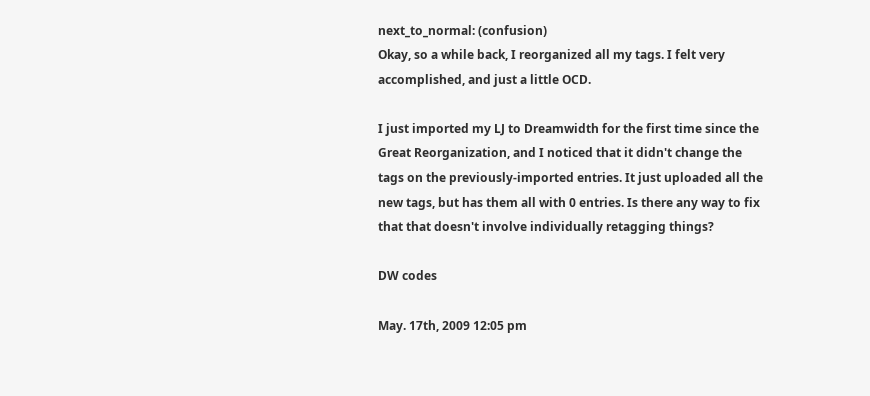next_to_normal: (confusion)
Okay, so a while back, I reorganized all my tags. I felt very accomplished, and just a little OCD.

I just imported my LJ to Dreamwidth for the first time since the Great Reorganization, and I noticed that it didn't change the tags on the previously-imported entries. It just uploaded all the new tags, but has them all with 0 entries. Is there any way to fix that that doesn't involve individually retagging things?

DW codes

May. 17th, 2009 12:05 pm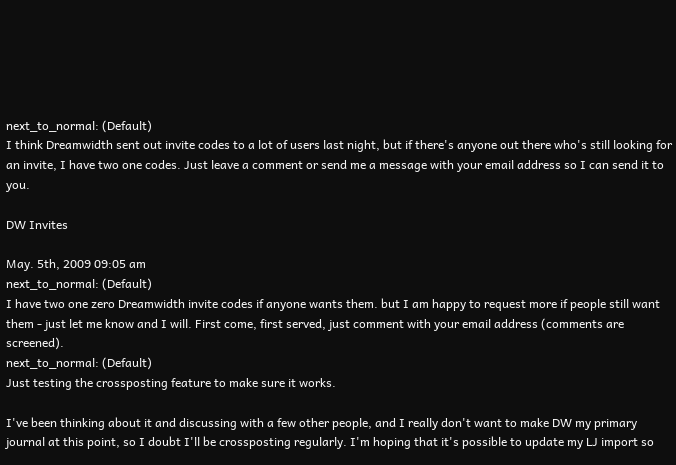next_to_normal: (Default)
I think Dreamwidth sent out invite codes to a lot of users last night, but if there's anyone out there who's still looking for an invite, I have two one codes. Just leave a comment or send me a message with your email address so I can send it to you.

DW Invites

May. 5th, 2009 09:05 am
next_to_normal: (Default)
I have two one zero Dreamwidth invite codes if anyone wants them. but I am happy to request more if people still want them - just let me know and I will. First come, first served, just comment with your email address (comments are screened).
next_to_normal: (Default)
Just testing the crossposting feature to make sure it works.

I've been thinking about it and discussing with a few other people, and I really don't want to make DW my primary journal at this point, so I doubt I'll be crossposting regularly. I'm hoping that it's possible to update my LJ import so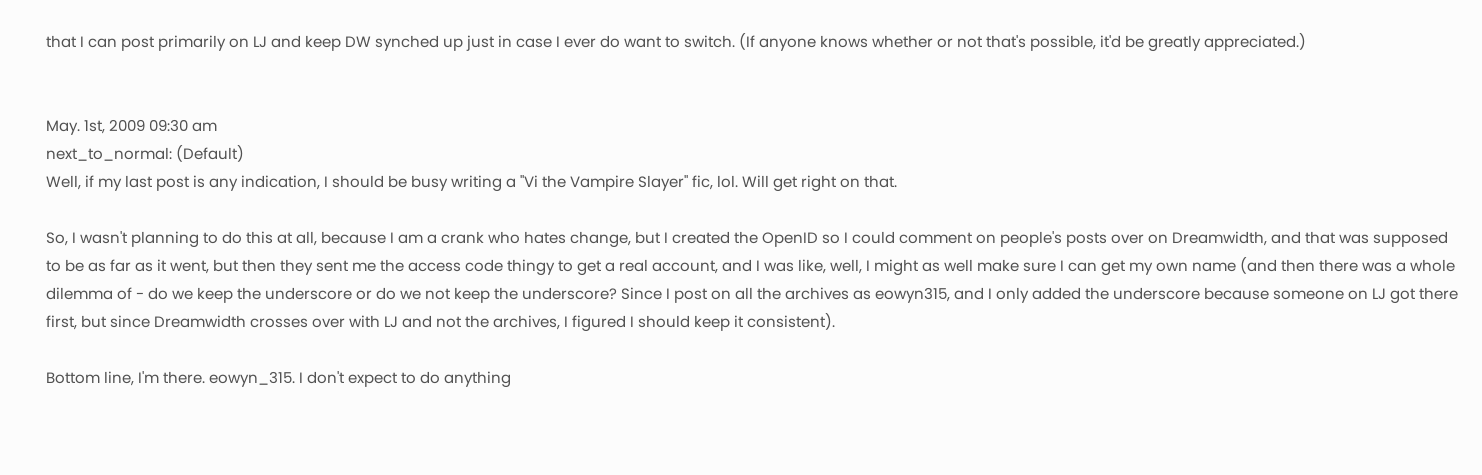that I can post primarily on LJ and keep DW synched up just in case I ever do want to switch. (If anyone knows whether or not that's possible, it'd be greatly appreciated.)


May. 1st, 2009 09:30 am
next_to_normal: (Default)
Well, if my last post is any indication, I should be busy writing a "Vi the Vampire Slayer" fic, lol. Will get right on that.

So, I wasn't planning to do this at all, because I am a crank who hates change, but I created the OpenID so I could comment on people's posts over on Dreamwidth, and that was supposed to be as far as it went, but then they sent me the access code thingy to get a real account, and I was like, well, I might as well make sure I can get my own name (and then there was a whole dilemma of - do we keep the underscore or do we not keep the underscore? Since I post on all the archives as eowyn315, and I only added the underscore because someone on LJ got there first, but since Dreamwidth crosses over with LJ and not the archives, I figured I should keep it consistent).

Bottom line, I'm there. eowyn_315. I don't expect to do anything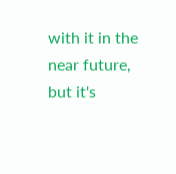with it in the near future, but it's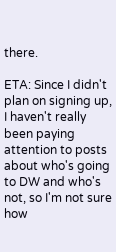there.

ETA: Since I didn't plan on signing up, I haven't really been paying attention to posts about who's going to DW and who's not, so I'm not sure how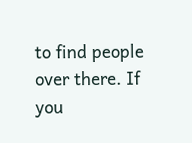to find people over there. If you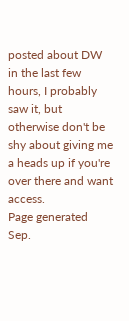posted about DW in the last few hours, I probably saw it, but otherwise don't be shy about giving me a heads up if you're over there and want access.
Page generated Sep.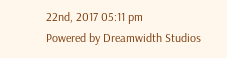22nd, 2017 05:11 pm
Powered by Dreamwidth Studios